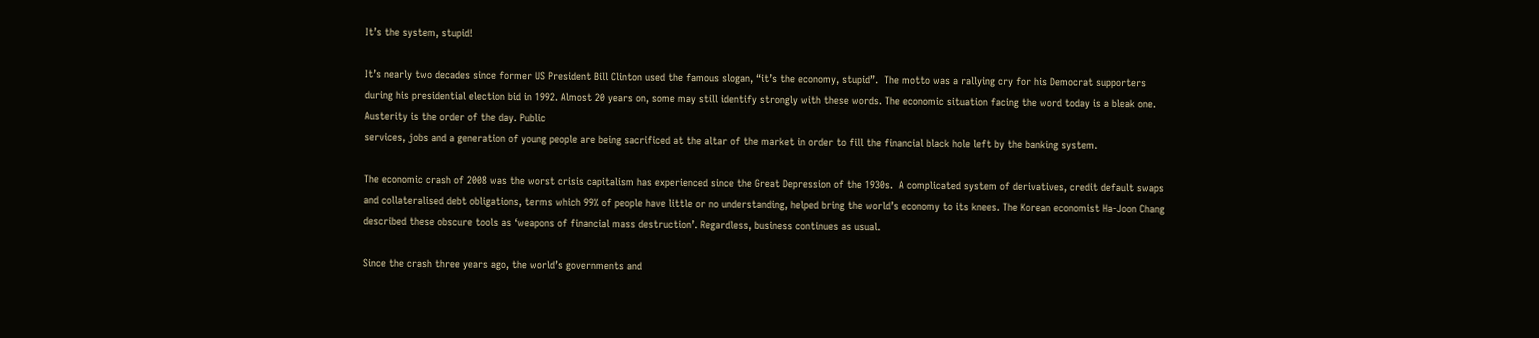It’s the system, stupid!

It’s nearly two decades since former US President Bill Clinton used the famous slogan, “it’s the economy, stupid”.  The motto was a rallying cry for his Democrat supporters during his presidential election bid in 1992. Almost 20 years on, some may still identify strongly with these words. The economic situation facing the word today is a bleak one. Austerity is the order of the day. Public
services, jobs and a generation of young people are being sacrificed at the altar of the market in order to fill the financial black hole left by the banking system.

The economic crash of 2008 was the worst crisis capitalism has experienced since the Great Depression of the 1930s.  A complicated system of derivatives, credit default swaps and collateralised debt obligations, terms which 99% of people have little or no understanding, helped bring the world’s economy to its knees. The Korean economist Ha-Joon Chang described these obscure tools as ‘weapons of financial mass destruction’. Regardless, business continues as usual.

Since the crash three years ago, the world’s governments and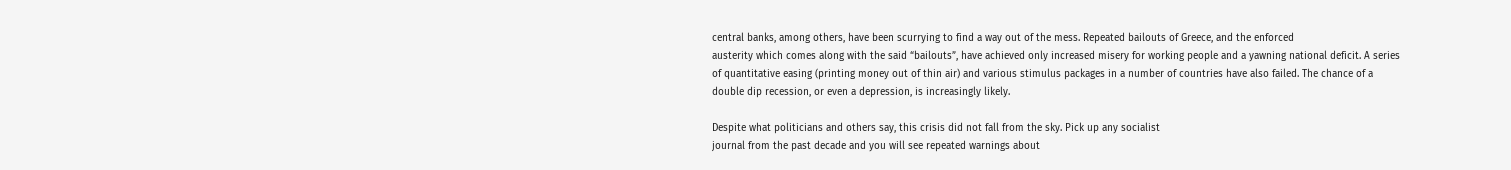central banks, among others, have been scurrying to find a way out of the mess. Repeated bailouts of Greece, and the enforced
austerity which comes along with the said “bailouts”, have achieved only increased misery for working people and a yawning national deficit. A series of quantitative easing (printing money out of thin air) and various stimulus packages in a number of countries have also failed. The chance of a double dip recession, or even a depression, is increasingly likely.

Despite what politicians and others say, this crisis did not fall from the sky. Pick up any socialist
journal from the past decade and you will see repeated warnings about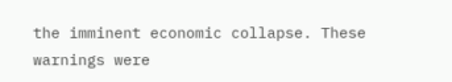the imminent economic collapse. These warnings were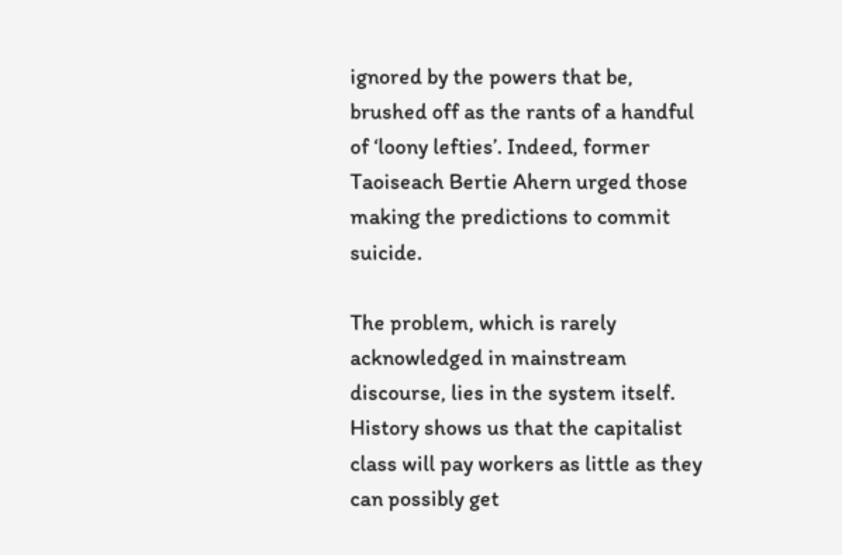ignored by the powers that be, brushed off as the rants of a handful of ‘loony lefties’. Indeed, former Taoiseach Bertie Ahern urged those making the predictions to commit suicide.

The problem, which is rarely acknowledged in mainstream discourse, lies in the system itself. History shows us that the capitalist class will pay workers as little as they can possibly get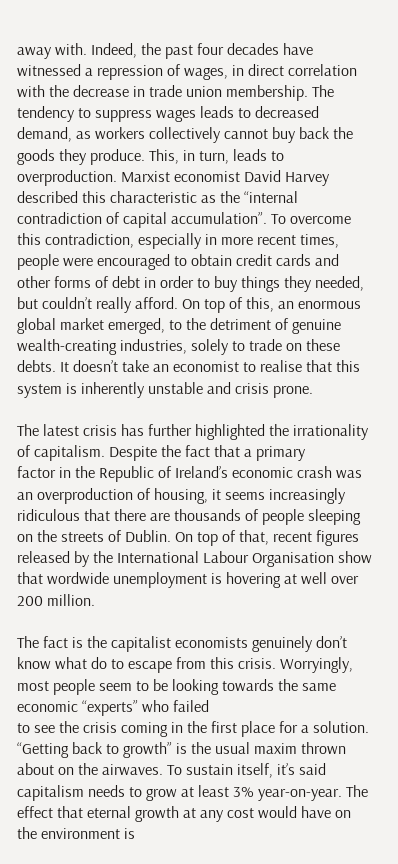away with. Indeed, the past four decades have witnessed a repression of wages, in direct correlation with the decrease in trade union membership. The tendency to suppress wages leads to decreased demand, as workers collectively cannot buy back the goods they produce. This, in turn, leads to overproduction. Marxist economist David Harvey described this characteristic as the “internal contradiction of capital accumulation”. To overcome this contradiction, especially in more recent times, people were encouraged to obtain credit cards and other forms of debt in order to buy things they needed, but couldn’t really afford. On top of this, an enormous global market emerged, to the detriment of genuine wealth-creating industries, solely to trade on these debts. It doesn’t take an economist to realise that this system is inherently unstable and crisis prone.

The latest crisis has further highlighted the irrationality of capitalism. Despite the fact that a primary
factor in the Republic of Ireland’s economic crash was an overproduction of housing, it seems increasingly ridiculous that there are thousands of people sleeping on the streets of Dublin. On top of that, recent figures released by the International Labour Organisation show that wordwide unemployment is hovering at well over 200 million.

The fact is the capitalist economists genuinely don’t know what do to escape from this crisis. Worryingly, most people seem to be looking towards the same economic “experts” who failed
to see the crisis coming in the first place for a solution. “Getting back to growth” is the usual maxim thrown about on the airwaves. To sustain itself, it’s said capitalism needs to grow at least 3% year-on-year. The effect that eternal growth at any cost would have on the environment is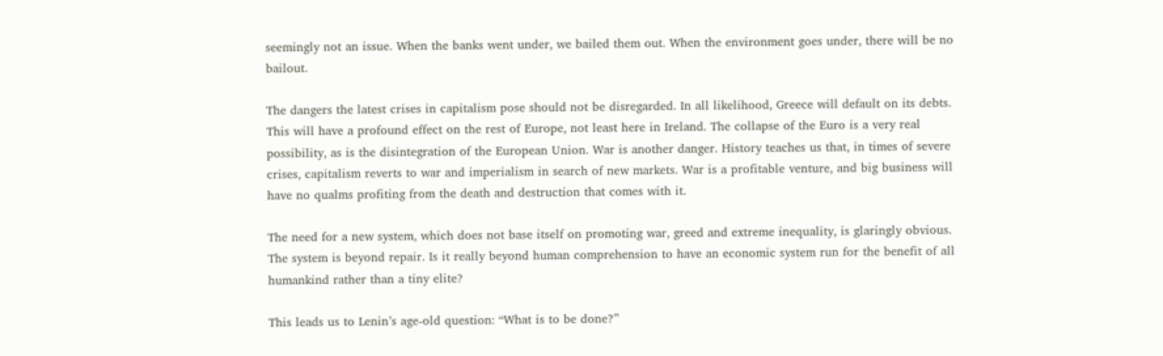seemingly not an issue. When the banks went under, we bailed them out. When the environment goes under, there will be no bailout.

The dangers the latest crises in capitalism pose should not be disregarded. In all likelihood, Greece will default on its debts. This will have a profound effect on the rest of Europe, not least here in Ireland. The collapse of the Euro is a very real possibility, as is the disintegration of the European Union. War is another danger. History teaches us that, in times of severe crises, capitalism reverts to war and imperialism in search of new markets. War is a profitable venture, and big business will have no qualms profiting from the death and destruction that comes with it.

The need for a new system, which does not base itself on promoting war, greed and extreme inequality, is glaringly obvious. The system is beyond repair. Is it really beyond human comprehension to have an economic system run for the benefit of all humankind rather than a tiny elite?

This leads us to Lenin’s age-old question: “What is to be done?”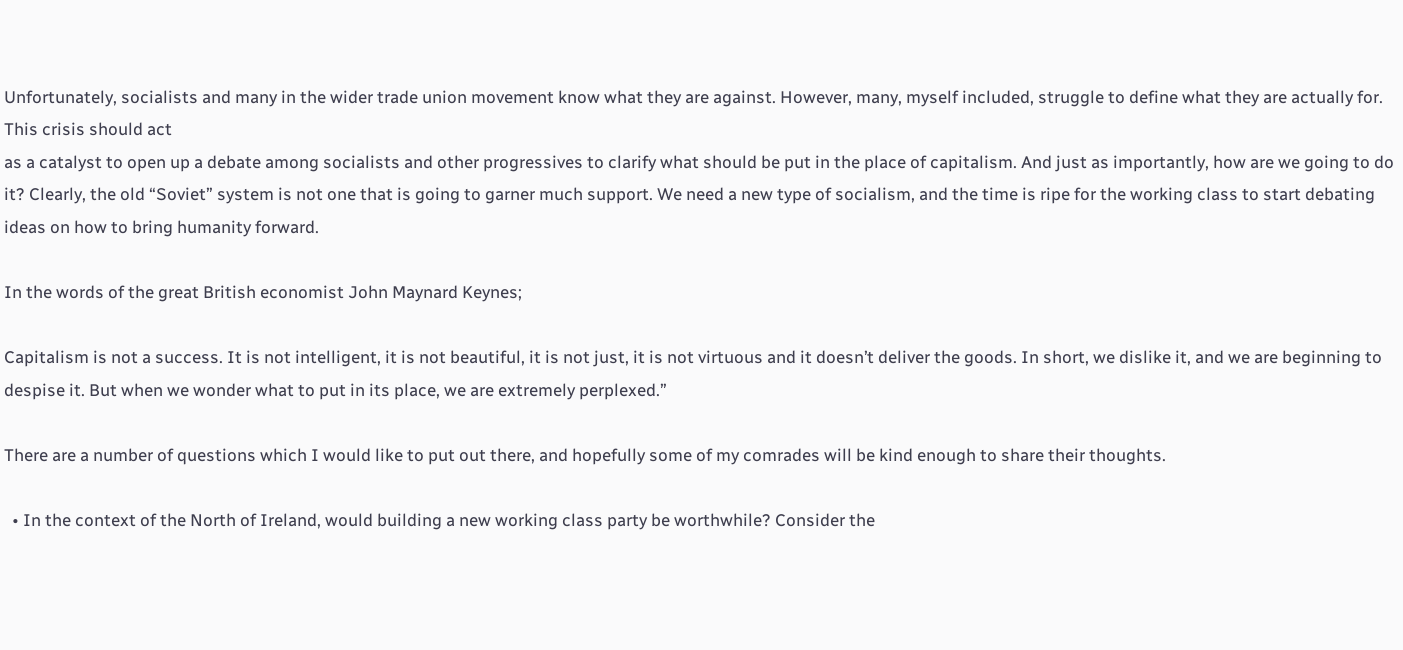Unfortunately, socialists and many in the wider trade union movement know what they are against. However, many, myself included, struggle to define what they are actually for. This crisis should act
as a catalyst to open up a debate among socialists and other progressives to clarify what should be put in the place of capitalism. And just as importantly, how are we going to do it? Clearly, the old “Soviet” system is not one that is going to garner much support. We need a new type of socialism, and the time is ripe for the working class to start debating ideas on how to bring humanity forward.

In the words of the great British economist John Maynard Keynes;

Capitalism is not a success. It is not intelligent, it is not beautiful, it is not just, it is not virtuous and it doesn’t deliver the goods. In short, we dislike it, and we are beginning to despise it. But when we wonder what to put in its place, we are extremely perplexed.”

There are a number of questions which I would like to put out there, and hopefully some of my comrades will be kind enough to share their thoughts.

  • In the context of the North of Ireland, would building a new working class party be worthwhile? Consider the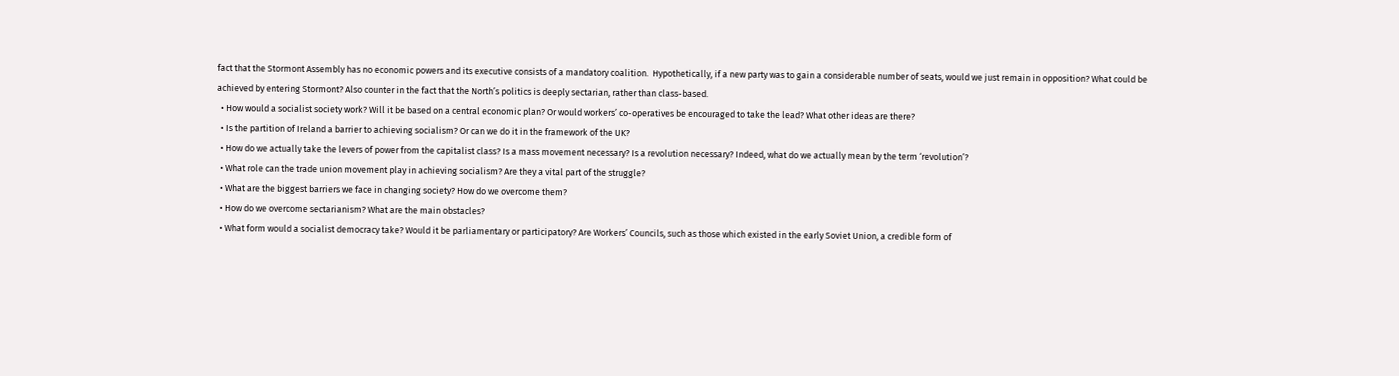fact that the Stormont Assembly has no economic powers and its executive consists of a mandatory coalition.  Hypothetically, if a new party was to gain a considerable number of seats, would we just remain in opposition? What could be achieved by entering Stormont? Also counter in the fact that the North’s politics is deeply sectarian, rather than class-based.
  • How would a socialist society work? Will it be based on a central economic plan? Or would workers’ co-operatives be encouraged to take the lead? What other ideas are there?
  • Is the partition of Ireland a barrier to achieving socialism? Or can we do it in the framework of the UK?
  • How do we actually take the levers of power from the capitalist class? Is a mass movement necessary? Is a revolution necessary? Indeed, what do we actually mean by the term ‘revolution’?
  • What role can the trade union movement play in achieving socialism? Are they a vital part of the struggle?
  • What are the biggest barriers we face in changing society? How do we overcome them?
  • How do we overcome sectarianism? What are the main obstacles?
  • What form would a socialist democracy take? Would it be parliamentary or participatory? Are Workers’ Councils, such as those which existed in the early Soviet Union, a credible form of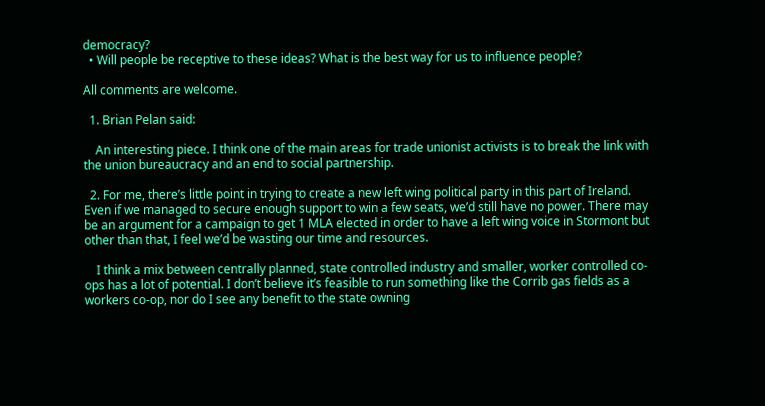democracy?
  • Will people be receptive to these ideas? What is the best way for us to influence people?

All comments are welcome.

  1. Brian Pelan said:

    An interesting piece. I think one of the main areas for trade unionist activists is to break the link with the union bureaucracy and an end to social partnership.

  2. For me, there’s little point in trying to create a new left wing political party in this part of Ireland. Even if we managed to secure enough support to win a few seats, we’d still have no power. There may be an argument for a campaign to get 1 MLA elected in order to have a left wing voice in Stormont but other than that, I feel we’d be wasting our time and resources.

    I think a mix between centrally planned, state controlled industry and smaller, worker controlled co-ops has a lot of potential. I don’t believe it’s feasible to run something like the Corrib gas fields as a workers co-op, nor do I see any benefit to the state owning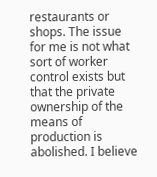restaurants or shops. The issue for me is not what sort of worker control exists but that the private ownership of the means of production is abolished. I believe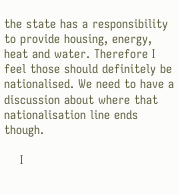the state has a responsibility to provide housing, energy, heat and water. Therefore I feel those should definitely be nationalised. We need to have a discussion about where that nationalisation line ends though.

    I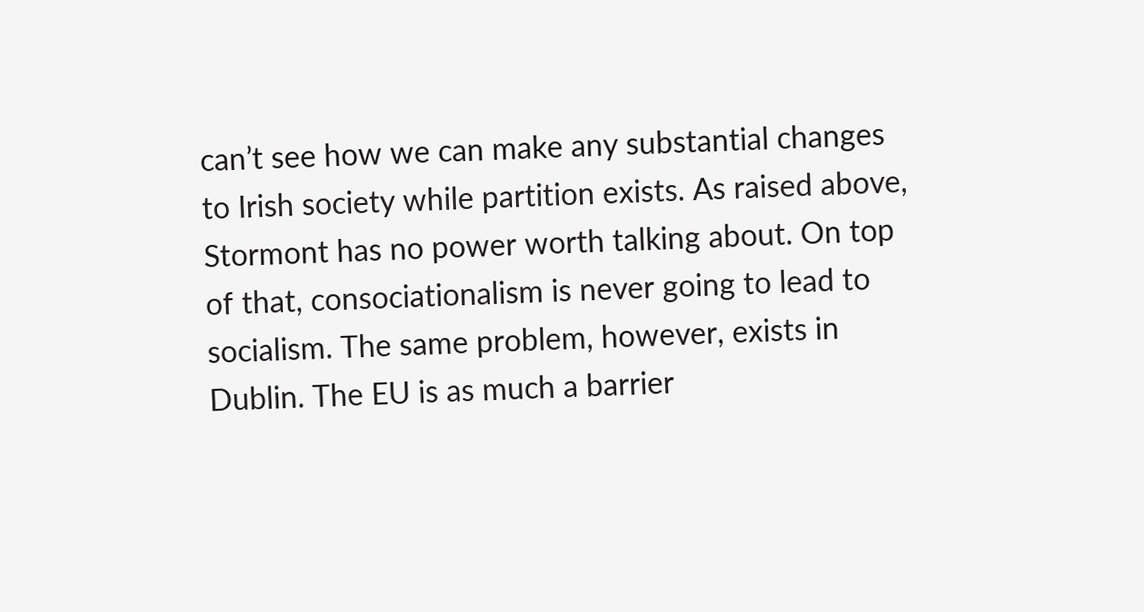can’t see how we can make any substantial changes to Irish society while partition exists. As raised above, Stormont has no power worth talking about. On top of that, consociationalism is never going to lead to socialism. The same problem, however, exists in Dublin. The EU is as much a barrier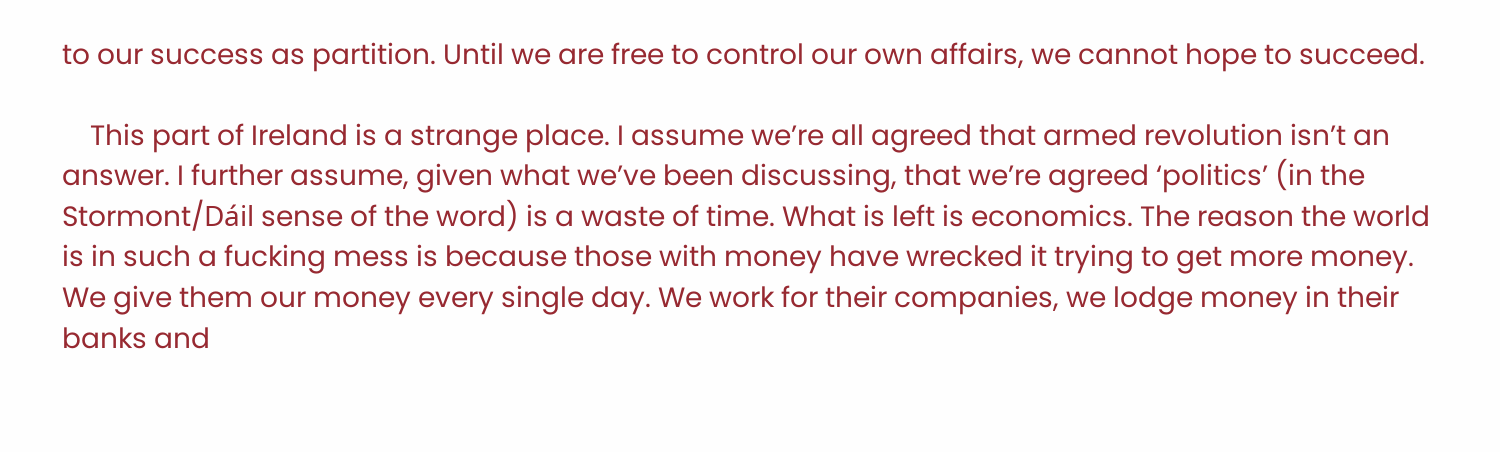to our success as partition. Until we are free to control our own affairs, we cannot hope to succeed.

    This part of Ireland is a strange place. I assume we’re all agreed that armed revolution isn’t an answer. I further assume, given what we’ve been discussing, that we’re agreed ‘politics’ (in the Stormont/Dáil sense of the word) is a waste of time. What is left is economics. The reason the world is in such a fucking mess is because those with money have wrecked it trying to get more money. We give them our money every single day. We work for their companies, we lodge money in their banks and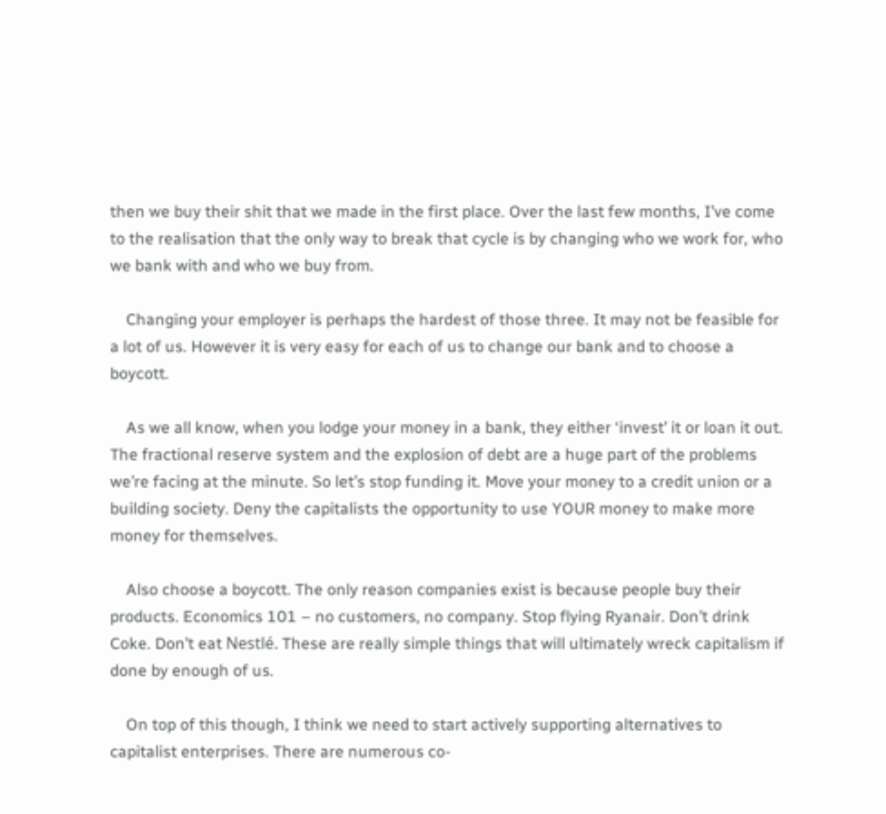then we buy their shit that we made in the first place. Over the last few months, I’ve come to the realisation that the only way to break that cycle is by changing who we work for, who we bank with and who we buy from.

    Changing your employer is perhaps the hardest of those three. It may not be feasible for a lot of us. However it is very easy for each of us to change our bank and to choose a boycott.

    As we all know, when you lodge your money in a bank, they either ‘invest’ it or loan it out. The fractional reserve system and the explosion of debt are a huge part of the problems we’re facing at the minute. So let’s stop funding it. Move your money to a credit union or a building society. Deny the capitalists the opportunity to use YOUR money to make more money for themselves.

    Also choose a boycott. The only reason companies exist is because people buy their products. Economics 101 – no customers, no company. Stop flying Ryanair. Don’t drink Coke. Don’t eat Nestlé. These are really simple things that will ultimately wreck capitalism if done by enough of us.

    On top of this though, I think we need to start actively supporting alternatives to capitalist enterprises. There are numerous co-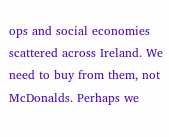ops and social economies scattered across Ireland. We need to buy from them, not McDonalds. Perhaps we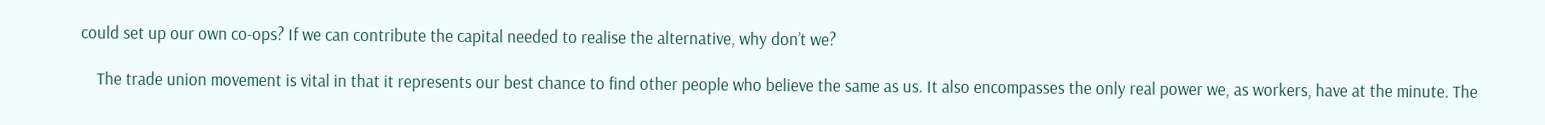could set up our own co-ops? If we can contribute the capital needed to realise the alternative, why don’t we?

    The trade union movement is vital in that it represents our best chance to find other people who believe the same as us. It also encompasses the only real power we, as workers, have at the minute. The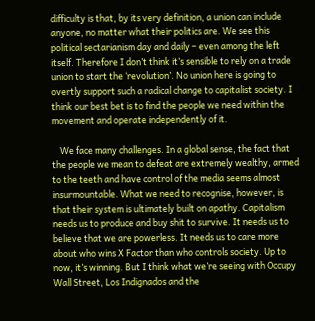difficulty is that, by its very definition, a union can include anyone, no matter what their politics are. We see this political sectarianism day and daily – even among the left itself. Therefore I don’t think it’s sensible to rely on a trade union to start the ‘revolution’. No union here is going to overtly support such a radical change to capitalist society. I think our best bet is to find the people we need within the movement and operate independently of it.

    We face many challenges. In a global sense, the fact that the people we mean to defeat are extremely wealthy, armed to the teeth and have control of the media seems almost insurmountable. What we need to recognise, however, is that their system is ultimately built on apathy. Capitalism needs us to produce and buy shit to survive. It needs us to believe that we are powerless. It needs us to care more about who wins X Factor than who controls society. Up to now, it’s winning. But I think what we’re seeing with Occupy Wall Street, Los Indignados and the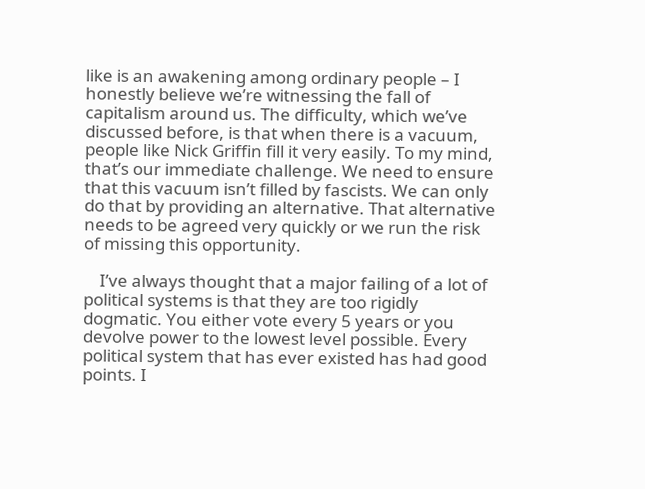like is an awakening among ordinary people – I honestly believe we’re witnessing the fall of capitalism around us. The difficulty, which we’ve discussed before, is that when there is a vacuum, people like Nick Griffin fill it very easily. To my mind, that’s our immediate challenge. We need to ensure that this vacuum isn’t filled by fascists. We can only do that by providing an alternative. That alternative needs to be agreed very quickly or we run the risk of missing this opportunity.

    I’ve always thought that a major failing of a lot of political systems is that they are too rigidly dogmatic. You either vote every 5 years or you devolve power to the lowest level possible. Every political system that has ever existed has had good points. I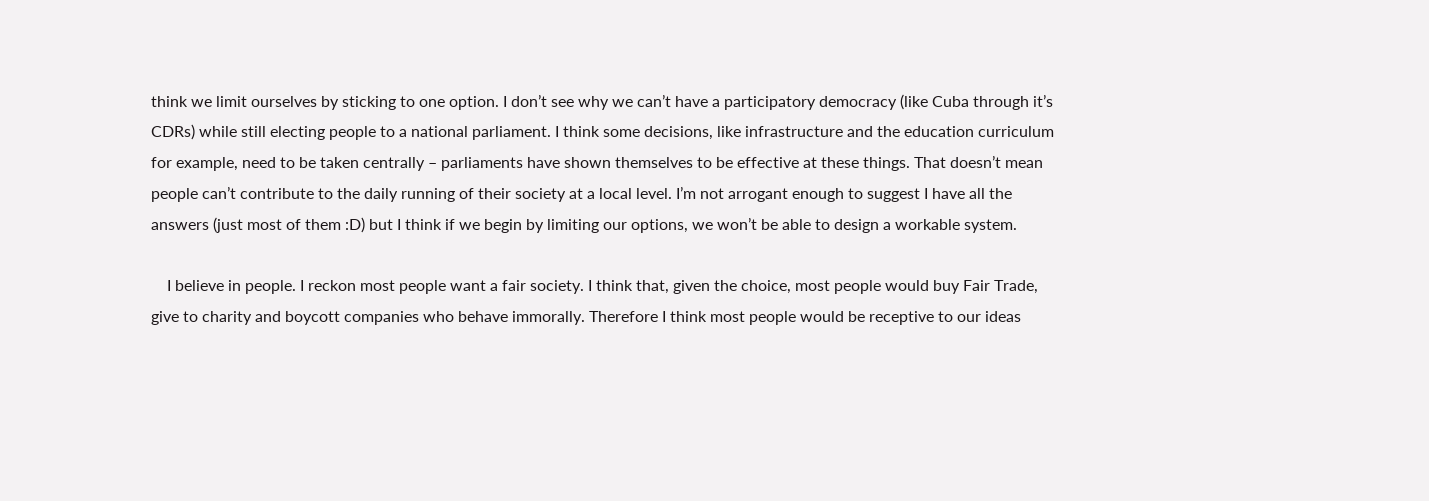think we limit ourselves by sticking to one option. I don’t see why we can’t have a participatory democracy (like Cuba through it’s CDRs) while still electing people to a national parliament. I think some decisions, like infrastructure and the education curriculum for example, need to be taken centrally – parliaments have shown themselves to be effective at these things. That doesn’t mean people can’t contribute to the daily running of their society at a local level. I’m not arrogant enough to suggest I have all the answers (just most of them :D) but I think if we begin by limiting our options, we won’t be able to design a workable system.

    I believe in people. I reckon most people want a fair society. I think that, given the choice, most people would buy Fair Trade, give to charity and boycott companies who behave immorally. Therefore I think most people would be receptive to our ideas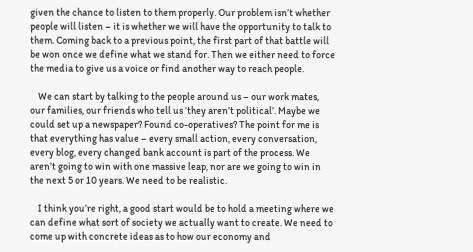given the chance to listen to them properly. Our problem isn’t whether people will listen – it is whether we will have the opportunity to talk to them. Coming back to a previous point, the first part of that battle will be won once we define what we stand for. Then we either need to force the media to give us a voice or find another way to reach people.

    We can start by talking to the people around us – our work mates, our families, our friends who tell us ‘they aren’t political’. Maybe we could set up a newspaper? Found co-operatives? The point for me is that everything has value – every small action, every conversation, every blog, every changed bank account is part of the process. We aren’t going to win with one massive leap, nor are we going to win in the next 5 or 10 years. We need to be realistic.

    I think you’re right, a good start would be to hold a meeting where we can define what sort of society we actually want to create. We need to come up with concrete ideas as to how our economy and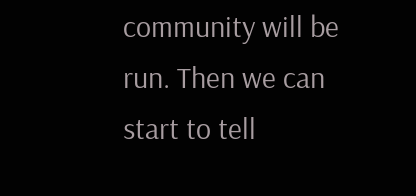community will be run. Then we can start to tell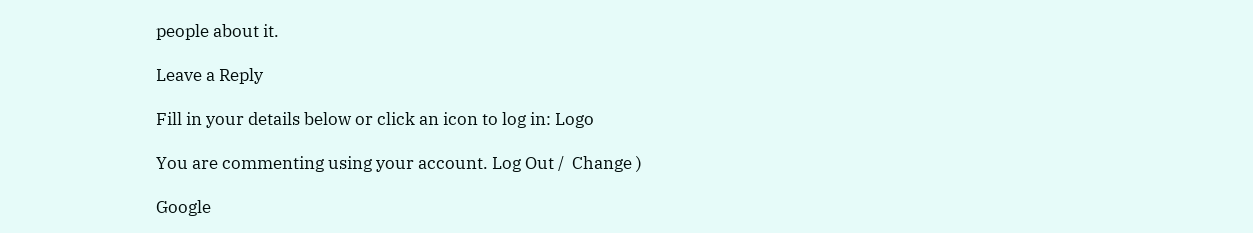people about it.

Leave a Reply

Fill in your details below or click an icon to log in: Logo

You are commenting using your account. Log Out /  Change )

Google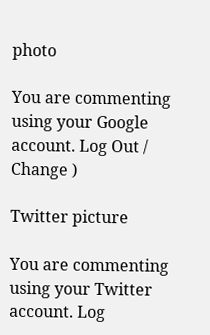photo

You are commenting using your Google account. Log Out /  Change )

Twitter picture

You are commenting using your Twitter account. Log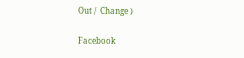Out /  Change )

Facebook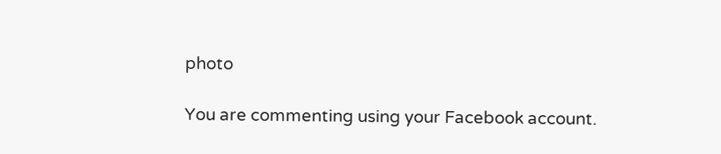photo

You are commenting using your Facebook account.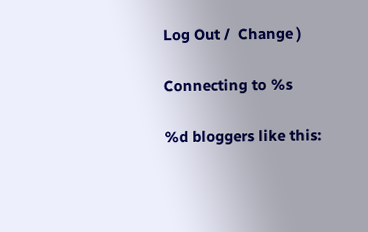Log Out /  Change )

Connecting to %s

%d bloggers like this: